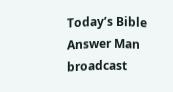Today’s Bible Answer Man broadcast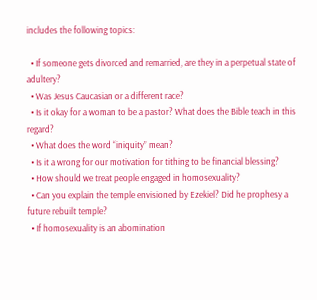includes the following topics:

  • If someone gets divorced and remarried, are they in a perpetual state of adultery?
  • Was Jesus Caucasian or a different race?
  • Is it okay for a woman to be a pastor? What does the Bible teach in this regard?
  • What does the word “iniquity” mean?
  • Is it a wrong for our motivation for tithing to be financial blessing?
  • How should we treat people engaged in homosexuality?
  • Can you explain the temple envisioned by Ezekiel? Did he prophesy a future rebuilt temple?
  • If homosexuality is an abomination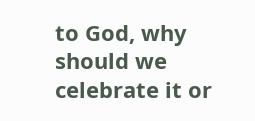to God, why should we celebrate it or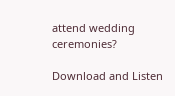attend wedding ceremonies?

Download and Listen